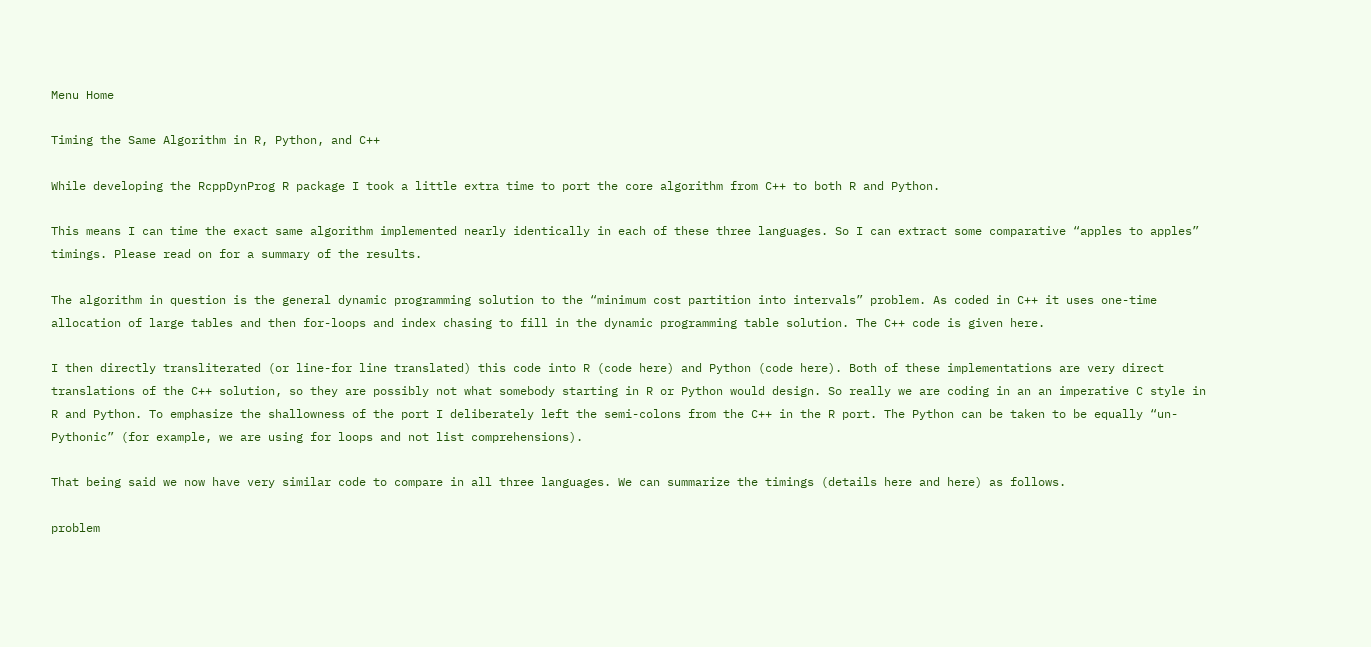Menu Home

Timing the Same Algorithm in R, Python, and C++

While developing the RcppDynProg R package I took a little extra time to port the core algorithm from C++ to both R and Python.

This means I can time the exact same algorithm implemented nearly identically in each of these three languages. So I can extract some comparative “apples to apples” timings. Please read on for a summary of the results.

The algorithm in question is the general dynamic programming solution to the “minimum cost partition into intervals” problem. As coded in C++ it uses one-time allocation of large tables and then for-loops and index chasing to fill in the dynamic programming table solution. The C++ code is given here.

I then directly transliterated (or line-for line translated) this code into R (code here) and Python (code here). Both of these implementations are very direct translations of the C++ solution, so they are possibly not what somebody starting in R or Python would design. So really we are coding in an an imperative C style in R and Python. To emphasize the shallowness of the port I deliberately left the semi-colons from the C++ in the R port. The Python can be taken to be equally “un-Pythonic” (for example, we are using for loops and not list comprehensions).

That being said we now have very similar code to compare in all three languages. We can summarize the timings (details here and here) as follows.

problem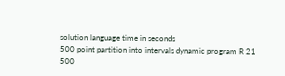solution language time in seconds
500 point partition into intervals dynamic program R 21
500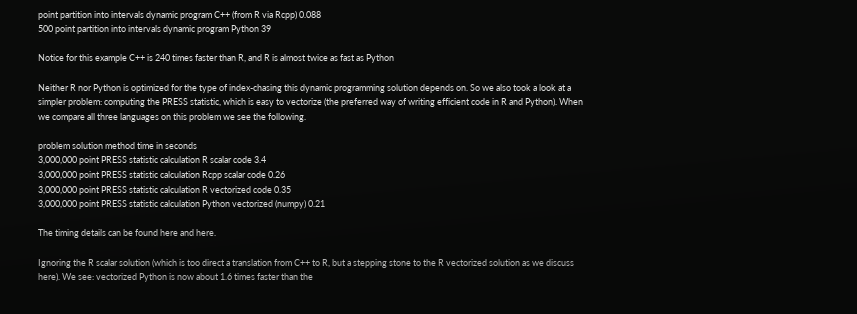point partition into intervals dynamic program C++ (from R via Rcpp) 0.088
500 point partition into intervals dynamic program Python 39

Notice for this example C++ is 240 times faster than R, and R is almost twice as fast as Python

Neither R nor Python is optimized for the type of index-chasing this dynamic programming solution depends on. So we also took a look at a simpler problem: computing the PRESS statistic, which is easy to vectorize (the preferred way of writing efficient code in R and Python). When we compare all three languages on this problem we see the following.

problem solution method time in seconds
3,000,000 point PRESS statistic calculation R scalar code 3.4
3,000,000 point PRESS statistic calculation Rcpp scalar code 0.26
3,000,000 point PRESS statistic calculation R vectorized code 0.35
3,000,000 point PRESS statistic calculation Python vectorized (numpy) 0.21

The timing details can be found here and here.

Ignoring the R scalar solution (which is too direct a translation from C++ to R, but a stepping stone to the R vectorized solution as we discuss here). We see: vectorized Python is now about 1.6 times faster than the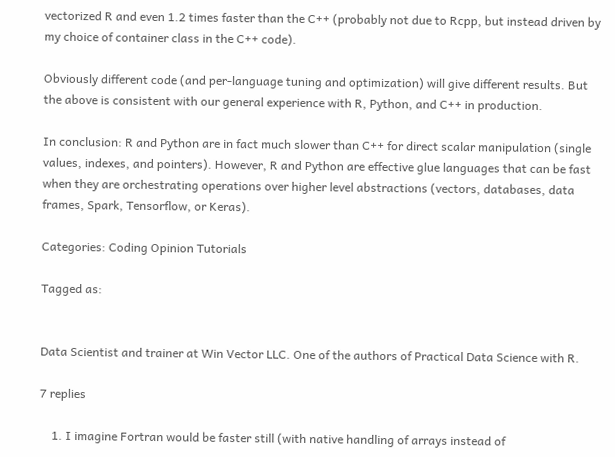vectorized R and even 1.2 times faster than the C++ (probably not due to Rcpp, but instead driven by my choice of container class in the C++ code).

Obviously different code (and per-language tuning and optimization) will give different results. But the above is consistent with our general experience with R, Python, and C++ in production.

In conclusion: R and Python are in fact much slower than C++ for direct scalar manipulation (single values, indexes, and pointers). However, R and Python are effective glue languages that can be fast when they are orchestrating operations over higher level abstractions (vectors, databases, data frames, Spark, Tensorflow, or Keras).

Categories: Coding Opinion Tutorials

Tagged as:


Data Scientist and trainer at Win Vector LLC. One of the authors of Practical Data Science with R.

7 replies

    1. I imagine Fortran would be faster still (with native handling of arrays instead of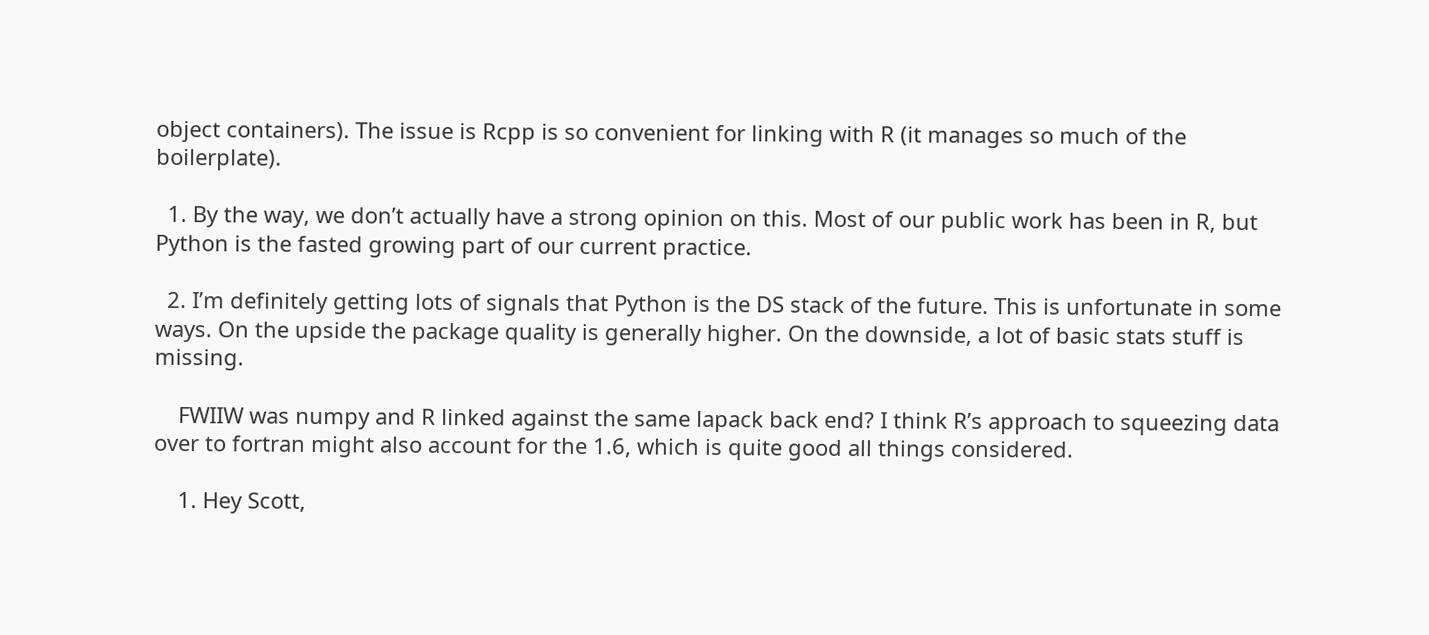object containers). The issue is Rcpp is so convenient for linking with R (it manages so much of the boilerplate).

  1. By the way, we don’t actually have a strong opinion on this. Most of our public work has been in R, but Python is the fasted growing part of our current practice.

  2. I’m definitely getting lots of signals that Python is the DS stack of the future. This is unfortunate in some ways. On the upside the package quality is generally higher. On the downside, a lot of basic stats stuff is missing.

    FWIIW was numpy and R linked against the same lapack back end? I think R’s approach to squeezing data over to fortran might also account for the 1.6, which is quite good all things considered.

    1. Hey Scott,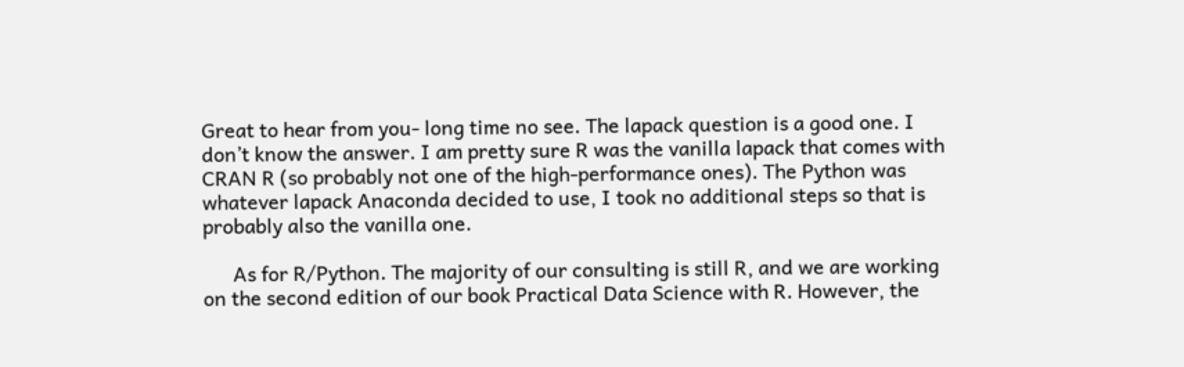Great to hear from you- long time no see. The lapack question is a good one. I don’t know the answer. I am pretty sure R was the vanilla lapack that comes with CRAN R (so probably not one of the high-performance ones). The Python was whatever lapack Anaconda decided to use, I took no additional steps so that is probably also the vanilla one.

      As for R/Python. The majority of our consulting is still R, and we are working on the second edition of our book Practical Data Science with R. However, the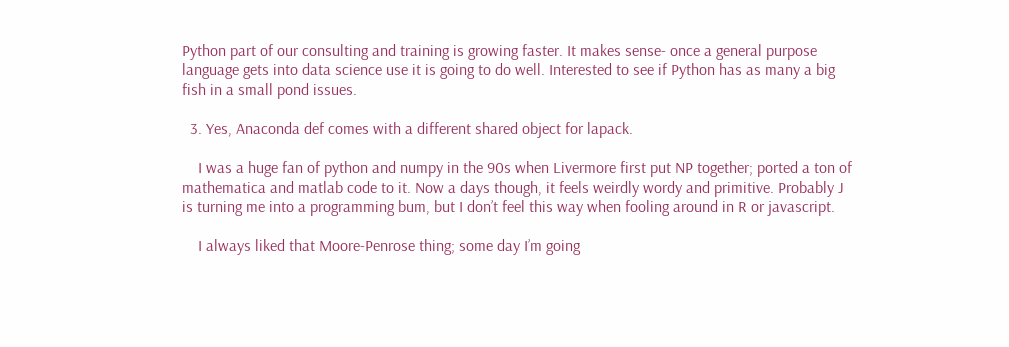Python part of our consulting and training is growing faster. It makes sense- once a general purpose language gets into data science use it is going to do well. Interested to see if Python has as many a big fish in a small pond issues.

  3. Yes, Anaconda def comes with a different shared object for lapack.

    I was a huge fan of python and numpy in the 90s when Livermore first put NP together; ported a ton of mathematica and matlab code to it. Now a days though, it feels weirdly wordy and primitive. Probably J is turning me into a programming bum, but I don’t feel this way when fooling around in R or javascript.

    I always liked that Moore-Penrose thing; some day I’m going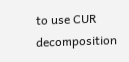to use CUR decomposition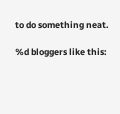to do something neat.

%d bloggers like this: